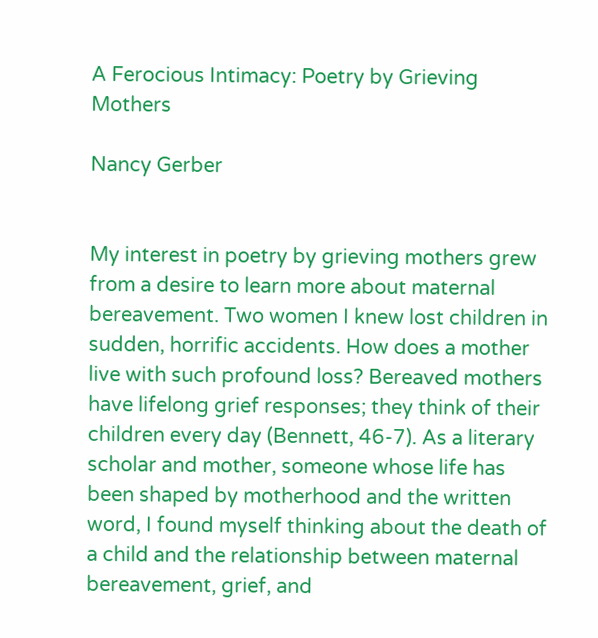A Ferocious Intimacy: Poetry by Grieving Mothers

Nancy Gerber


My interest in poetry by grieving mothers grew from a desire to learn more about maternal bereavement. Two women I knew lost children in sudden, horrific accidents. How does a mother live with such profound loss? Bereaved mothers have lifelong grief responses; they think of their children every day (Bennett, 46-7). As a literary scholar and mother, someone whose life has been shaped by motherhood and the written word, I found myself thinking about the death of a child and the relationship between maternal bereavement, grief, and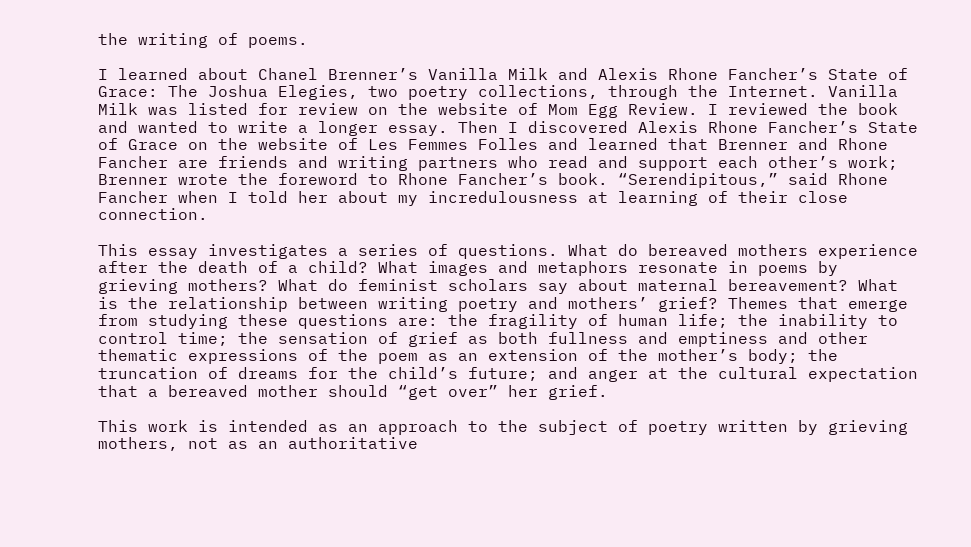the writing of poems.

I learned about Chanel Brenner’s Vanilla Milk and Alexis Rhone Fancher’s State of Grace: The Joshua Elegies, two poetry collections, through the Internet. Vanilla Milk was listed for review on the website of Mom Egg Review. I reviewed the book and wanted to write a longer essay. Then I discovered Alexis Rhone Fancher’s State of Grace on the website of Les Femmes Folles and learned that Brenner and Rhone Fancher are friends and writing partners who read and support each other’s work; Brenner wrote the foreword to Rhone Fancher’s book. “Serendipitous,” said Rhone Fancher when I told her about my incredulousness at learning of their close connection.

This essay investigates a series of questions. What do bereaved mothers experience after the death of a child? What images and metaphors resonate in poems by grieving mothers? What do feminist scholars say about maternal bereavement? What is the relationship between writing poetry and mothers’ grief? Themes that emerge from studying these questions are: the fragility of human life; the inability to control time; the sensation of grief as both fullness and emptiness and other thematic expressions of the poem as an extension of the mother’s body; the truncation of dreams for the child’s future; and anger at the cultural expectation that a bereaved mother should “get over” her grief.

This work is intended as an approach to the subject of poetry written by grieving mothers, not as an authoritative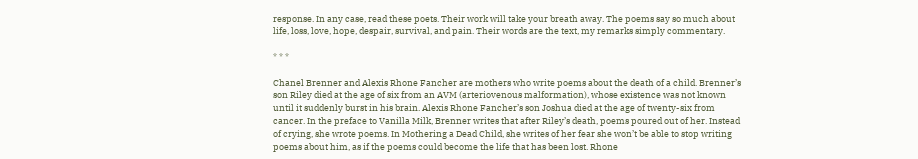response. In any case, read these poets. Their work will take your breath away. The poems say so much about life, loss, love, hope, despair, survival, and pain. Their words are the text, my remarks simply commentary.

* * *

Chanel Brenner and Alexis Rhone Fancher are mothers who write poems about the death of a child. Brenner’s son Riley died at the age of six from an AVM (arteriovenous malformation), whose existence was not known until it suddenly burst in his brain. Alexis Rhone Fancher’s son Joshua died at the age of twenty-six from cancer. In the preface to Vanilla Milk, Brenner writes that after Riley’s death, poems poured out of her. Instead of crying, she wrote poems. In Mothering a Dead Child, she writes of her fear she won’t be able to stop writing poems about him, as if the poems could become the life that has been lost. Rhone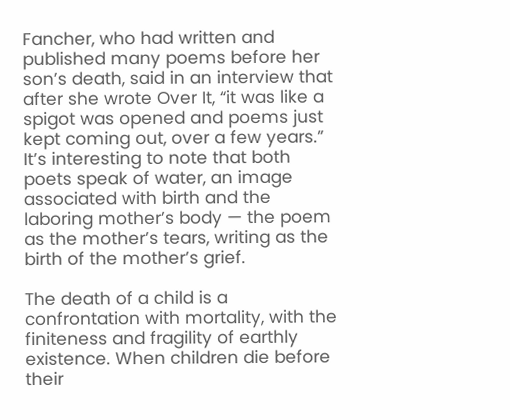Fancher, who had written and published many poems before her son’s death, said in an interview that after she wrote Over It, “it was like a spigot was opened and poems just kept coming out, over a few years.” It’s interesting to note that both poets speak of water, an image associated with birth and the laboring mother’s body — the poem as the mother’s tears, writing as the birth of the mother’s grief.

The death of a child is a confrontation with mortality, with the finiteness and fragility of earthly existence. When children die before their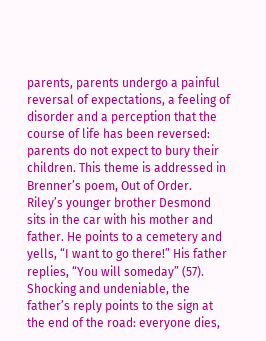parents, parents undergo a painful reversal of expectations, a feeling of disorder and a perception that the course of life has been reversed: parents do not expect to bury their children. This theme is addressed in Brenner’s poem, Out of Order. Riley’s younger brother Desmond sits in the car with his mother and father. He points to a cemetery and yells, “I want to go there!” His father replies, “You will someday” (57). Shocking and undeniable, the father’s reply points to the sign at the end of the road: everyone dies,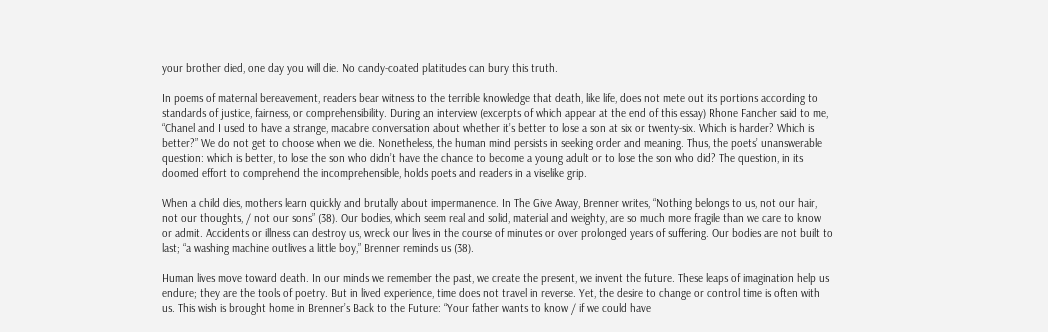your brother died, one day you will die. No candy-coated platitudes can bury this truth.

In poems of maternal bereavement, readers bear witness to the terrible knowledge that death, like life, does not mete out its portions according to standards of justice, fairness, or comprehensibility. During an interview (excerpts of which appear at the end of this essay) Rhone Fancher said to me, “Chanel and I used to have a strange, macabre conversation about whether it’s better to lose a son at six or twenty-six. Which is harder? Which is better?” We do not get to choose when we die. Nonetheless, the human mind persists in seeking order and meaning. Thus, the poets’ unanswerable question: which is better, to lose the son who didn’t have the chance to become a young adult or to lose the son who did? The question, in its doomed effort to comprehend the incomprehensible, holds poets and readers in a viselike grip.

When a child dies, mothers learn quickly and brutally about impermanence. In The Give Away, Brenner writes, “Nothing belongs to us, not our hair, not our thoughts, / not our sons” (38). Our bodies, which seem real and solid, material and weighty, are so much more fragile than we care to know or admit. Accidents or illness can destroy us, wreck our lives in the course of minutes or over prolonged years of suffering. Our bodies are not built to last; “a washing machine outlives a little boy,” Brenner reminds us (38).

Human lives move toward death. In our minds we remember the past, we create the present, we invent the future. These leaps of imagination help us endure; they are the tools of poetry. But in lived experience, time does not travel in reverse. Yet, the desire to change or control time is often with us. This wish is brought home in Brenner’s Back to the Future: “Your father wants to know / if we could have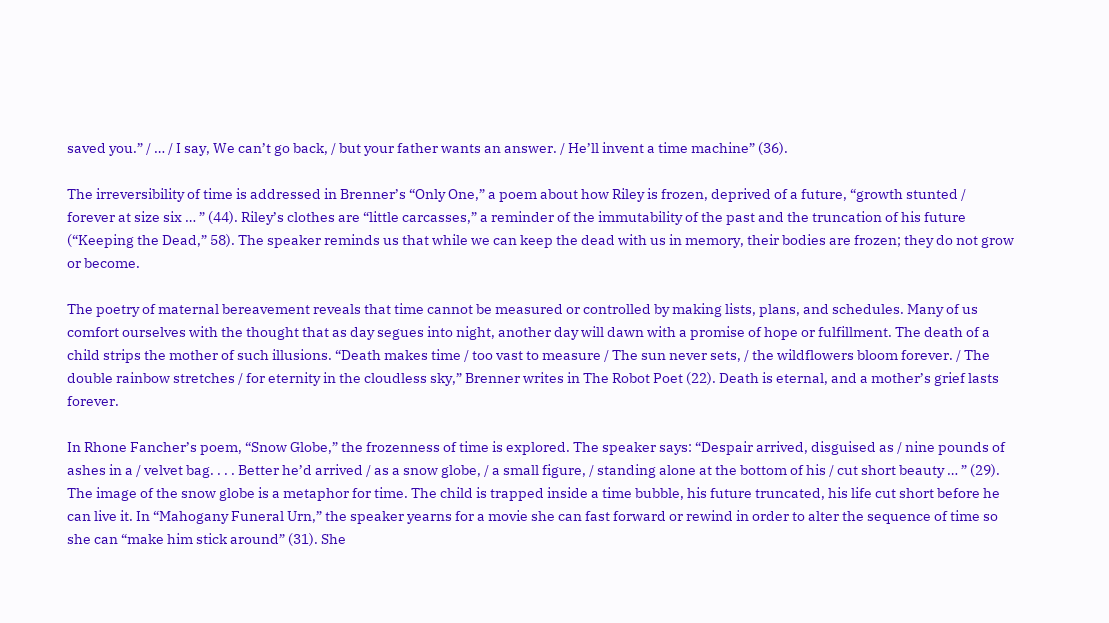saved you.” / … / I say, We can’t go back, / but your father wants an answer. / He’ll invent a time machine” (36).

The irreversibility of time is addressed in Brenner’s “Only One,” a poem about how Riley is frozen, deprived of a future, “growth stunted / forever at size six … ” (44). Riley’s clothes are “little carcasses,” a reminder of the immutability of the past and the truncation of his future (“Keeping the Dead,” 58). The speaker reminds us that while we can keep the dead with us in memory, their bodies are frozen; they do not grow or become.

The poetry of maternal bereavement reveals that time cannot be measured or controlled by making lists, plans, and schedules. Many of us comfort ourselves with the thought that as day segues into night, another day will dawn with a promise of hope or fulfillment. The death of a child strips the mother of such illusions. “Death makes time / too vast to measure / The sun never sets, / the wildflowers bloom forever. / The double rainbow stretches / for eternity in the cloudless sky,” Brenner writes in The Robot Poet (22). Death is eternal, and a mother’s grief lasts forever.

In Rhone Fancher’s poem, “Snow Globe,” the frozenness of time is explored. The speaker says: “Despair arrived, disguised as / nine pounds of ashes in a / velvet bag. . . . Better he’d arrived / as a snow globe, / a small figure, / standing alone at the bottom of his / cut short beauty … ” (29). The image of the snow globe is a metaphor for time. The child is trapped inside a time bubble, his future truncated, his life cut short before he can live it. In “Mahogany Funeral Urn,” the speaker yearns for a movie she can fast forward or rewind in order to alter the sequence of time so she can “make him stick around” (31). She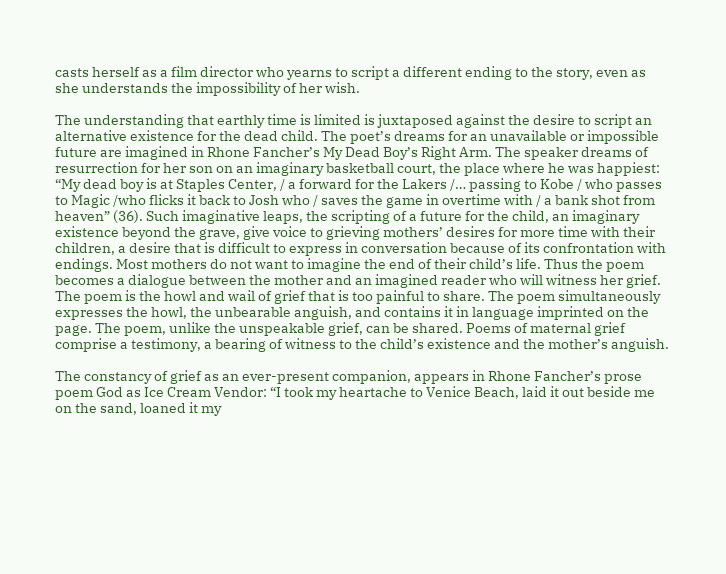casts herself as a film director who yearns to script a different ending to the story, even as she understands the impossibility of her wish.

The understanding that earthly time is limited is juxtaposed against the desire to script an alternative existence for the dead child. The poet’s dreams for an unavailable or impossible future are imagined in Rhone Fancher’s My Dead Boy’s Right Arm. The speaker dreams of resurrection for her son on an imaginary basketball court, the place where he was happiest: “My dead boy is at Staples Center, / a forward for the Lakers /… passing to Kobe / who passes to Magic /who flicks it back to Josh who / saves the game in overtime with / a bank shot from heaven” (36). Such imaginative leaps, the scripting of a future for the child, an imaginary existence beyond the grave, give voice to grieving mothers’ desires for more time with their children, a desire that is difficult to express in conversation because of its confrontation with endings. Most mothers do not want to imagine the end of their child’s life. Thus the poem becomes a dialogue between the mother and an imagined reader who will witness her grief. The poem is the howl and wail of grief that is too painful to share. The poem simultaneously expresses the howl, the unbearable anguish, and contains it in language imprinted on the page. The poem, unlike the unspeakable grief, can be shared. Poems of maternal grief comprise a testimony, a bearing of witness to the child’s existence and the mother’s anguish.

The constancy of grief as an ever-present companion, appears in Rhone Fancher’s prose poem God as Ice Cream Vendor: “I took my heartache to Venice Beach, laid it out beside me on the sand, loaned it my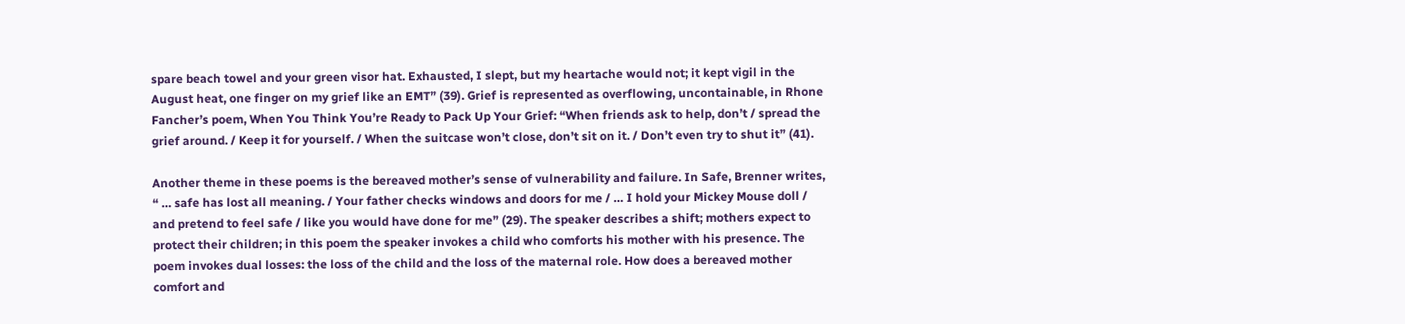spare beach towel and your green visor hat. Exhausted, I slept, but my heartache would not; it kept vigil in the August heat, one finger on my grief like an EMT” (39). Grief is represented as overflowing, uncontainable, in Rhone Fancher’s poem, When You Think You’re Ready to Pack Up Your Grief: “When friends ask to help, don’t / spread the grief around. / Keep it for yourself. / When the suitcase won’t close, don’t sit on it. / Don’t even try to shut it” (41).

Another theme in these poems is the bereaved mother’s sense of vulnerability and failure. In Safe, Brenner writes, “ … safe has lost all meaning. / Your father checks windows and doors for me / … I hold your Mickey Mouse doll / and pretend to feel safe / like you would have done for me” (29). The speaker describes a shift; mothers expect to protect their children; in this poem the speaker invokes a child who comforts his mother with his presence. The poem invokes dual losses: the loss of the child and the loss of the maternal role. How does a bereaved mother comfort and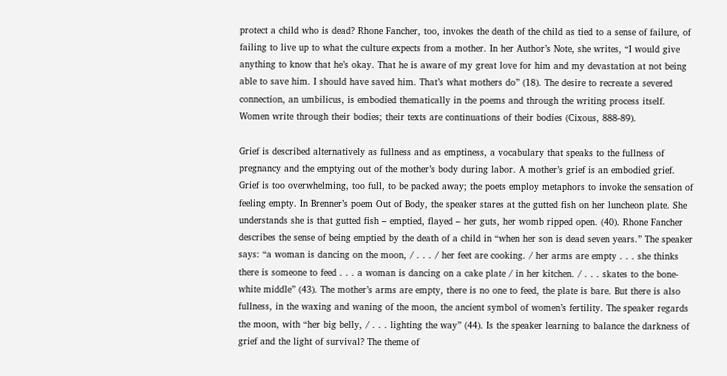protect a child who is dead? Rhone Fancher, too, invokes the death of the child as tied to a sense of failure, of failing to live up to what the culture expects from a mother. In her Author’s Note, she writes, “I would give anything to know that he’s okay. That he is aware of my great love for him and my devastation at not being able to save him. I should have saved him. That’s what mothers do” (18). The desire to recreate a severed connection, an umbilicus, is embodied thematically in the poems and through the writing process itself. Women write through their bodies; their texts are continuations of their bodies (Cixous, 888-89).

Grief is described alternatively as fullness and as emptiness, a vocabulary that speaks to the fullness of pregnancy and the emptying out of the mother’s body during labor. A mother’s grief is an embodied grief. Grief is too overwhelming, too full, to be packed away; the poets employ metaphors to invoke the sensation of feeling empty. In Brenner’s poem Out of Body, the speaker stares at the gutted fish on her luncheon plate. She understands she is that gutted fish – emptied, flayed – her guts, her womb ripped open. (40). Rhone Fancher describes the sense of being emptied by the death of a child in “when her son is dead seven years.” The speaker says: “a woman is dancing on the moon, / . . . / her feet are cooking. / her arms are empty . . . she thinks there is someone to feed . . . a woman is dancing on a cake plate / in her kitchen. / . . . skates to the bone-white middle” (43). The mother’s arms are empty, there is no one to feed, the plate is bare. But there is also fullness, in the waxing and waning of the moon, the ancient symbol of women’s fertility. The speaker regards the moon, with “her big belly, / . . . lighting the way” (44). Is the speaker learning to balance the darkness of grief and the light of survival? The theme of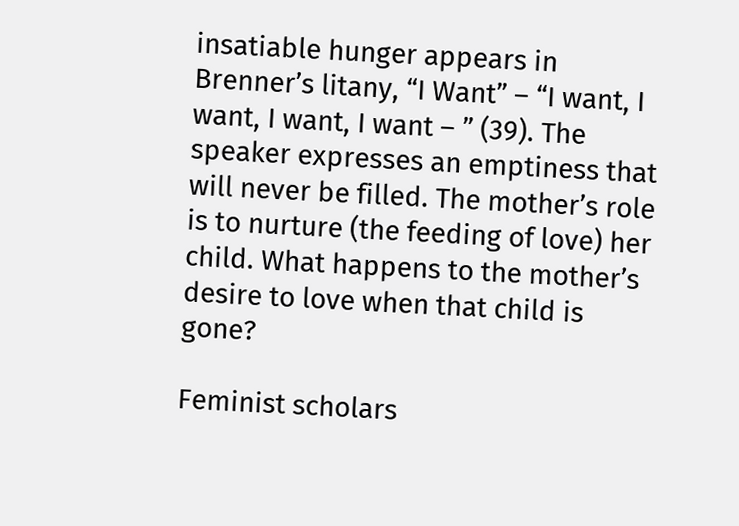insatiable hunger appears in Brenner’s litany, “I Want” – “I want, I want, I want, I want – ” (39). The speaker expresses an emptiness that will never be filled. The mother’s role is to nurture (the feeding of love) her child. What happens to the mother’s desire to love when that child is gone?

Feminist scholars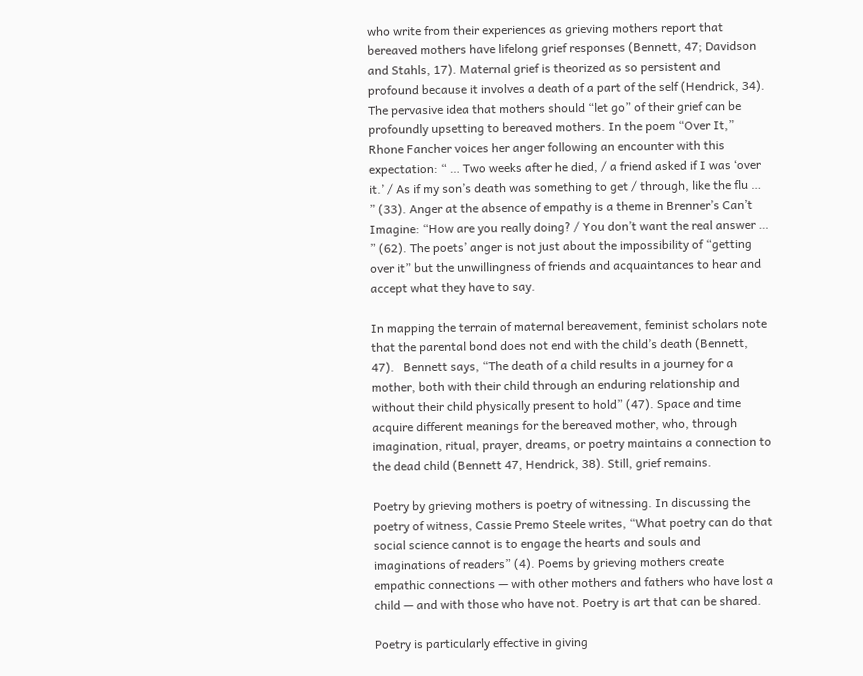who write from their experiences as grieving mothers report that bereaved mothers have lifelong grief responses (Bennett, 47; Davidson and Stahls, 17). Maternal grief is theorized as so persistent and profound because it involves a death of a part of the self (Hendrick, 34). The pervasive idea that mothers should “let go” of their grief can be profoundly upsetting to bereaved mothers. In the poem “Over It,” Rhone Fancher voices her anger following an encounter with this expectation: “ … Two weeks after he died, / a friend asked if I was ‘over it.’ / As if my son’s death was something to get / through, like the flu … ” (33). Anger at the absence of empathy is a theme in Brenner’s Can’t Imagine: “How are you really doing? / You don’t want the real answer … ” (62). The poets’ anger is not just about the impossibility of “getting over it” but the unwillingness of friends and acquaintances to hear and accept what they have to say.

In mapping the terrain of maternal bereavement, feminist scholars note that the parental bond does not end with the child’s death (Bennett, 47).   Bennett says, “The death of a child results in a journey for a mother, both with their child through an enduring relationship and without their child physically present to hold” (47). Space and time acquire different meanings for the bereaved mother, who, through imagination, ritual, prayer, dreams, or poetry maintains a connection to the dead child (Bennett 47, Hendrick, 38). Still, grief remains.

Poetry by grieving mothers is poetry of witnessing. In discussing the poetry of witness, Cassie Premo Steele writes, “What poetry can do that social science cannot is to engage the hearts and souls and imaginations of readers” (4). Poems by grieving mothers create empathic connections — with other mothers and fathers who have lost a child — and with those who have not. Poetry is art that can be shared.

Poetry is particularly effective in giving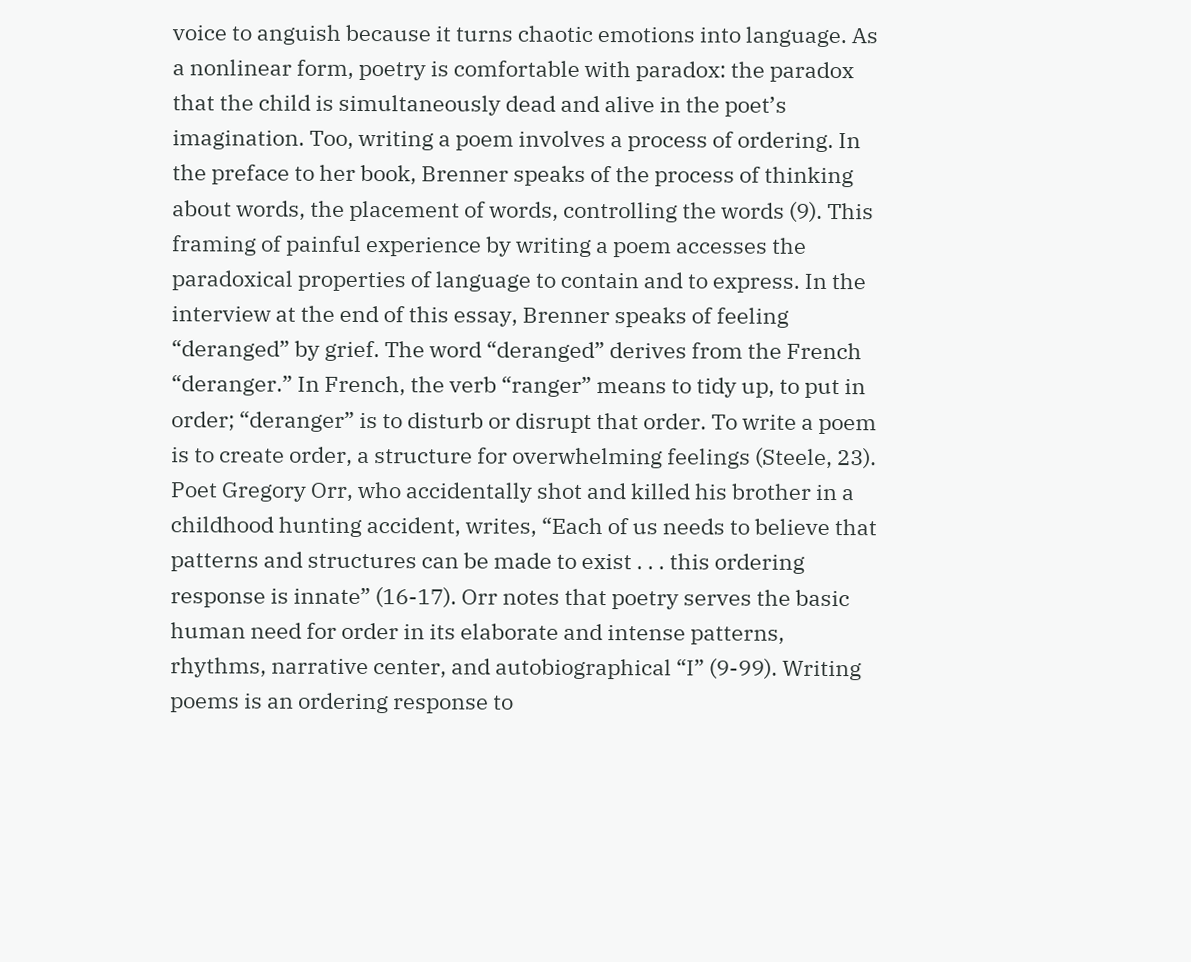voice to anguish because it turns chaotic emotions into language. As a nonlinear form, poetry is comfortable with paradox: the paradox that the child is simultaneously dead and alive in the poet’s imagination. Too, writing a poem involves a process of ordering. In the preface to her book, Brenner speaks of the process of thinking about words, the placement of words, controlling the words (9). This framing of painful experience by writing a poem accesses the paradoxical properties of language to contain and to express. In the interview at the end of this essay, Brenner speaks of feeling “deranged” by grief. The word “deranged” derives from the French “deranger.” In French, the verb “ranger” means to tidy up, to put in order; “deranger” is to disturb or disrupt that order. To write a poem is to create order, a structure for overwhelming feelings (Steele, 23). Poet Gregory Orr, who accidentally shot and killed his brother in a childhood hunting accident, writes, “Each of us needs to believe that patterns and structures can be made to exist . . . this ordering response is innate” (16-17). Orr notes that poetry serves the basic human need for order in its elaborate and intense patterns, rhythms, narrative center, and autobiographical “I” (9-99). Writing poems is an ordering response to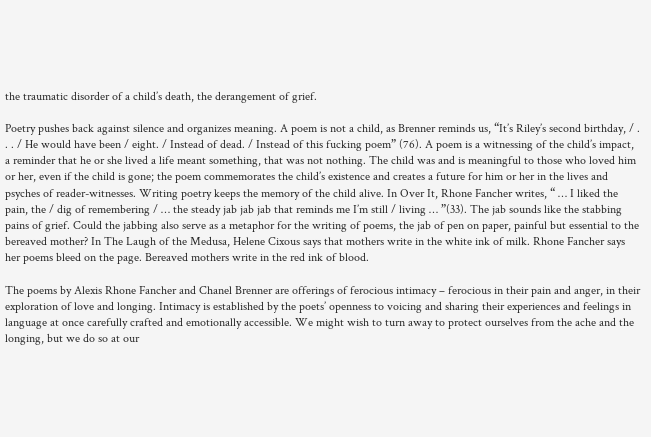the traumatic disorder of a child’s death, the derangement of grief.

Poetry pushes back against silence and organizes meaning. A poem is not a child, as Brenner reminds us, “It’s Riley’s second birthday, / . . . / He would have been / eight. / Instead of dead. / Instead of this fucking poem” (76). A poem is a witnessing of the child’s impact, a reminder that he or she lived a life meant something, that was not nothing. The child was and is meaningful to those who loved him or her, even if the child is gone; the poem commemorates the child’s existence and creates a future for him or her in the lives and psyches of reader-witnesses. Writing poetry keeps the memory of the child alive. In Over It, Rhone Fancher writes, “ … I liked the pain, the / dig of remembering / … the steady jab jab jab that reminds me I’m still / living … ”(33). The jab sounds like the stabbing pains of grief. Could the jabbing also serve as a metaphor for the writing of poems, the jab of pen on paper, painful but essential to the bereaved mother? In The Laugh of the Medusa, Helene Cixous says that mothers write in the white ink of milk. Rhone Fancher says her poems bleed on the page. Bereaved mothers write in the red ink of blood.

The poems by Alexis Rhone Fancher and Chanel Brenner are offerings of ferocious intimacy – ferocious in their pain and anger, in their exploration of love and longing. Intimacy is established by the poets’ openness to voicing and sharing their experiences and feelings in language at once carefully crafted and emotionally accessible. We might wish to turn away to protect ourselves from the ache and the longing, but we do so at our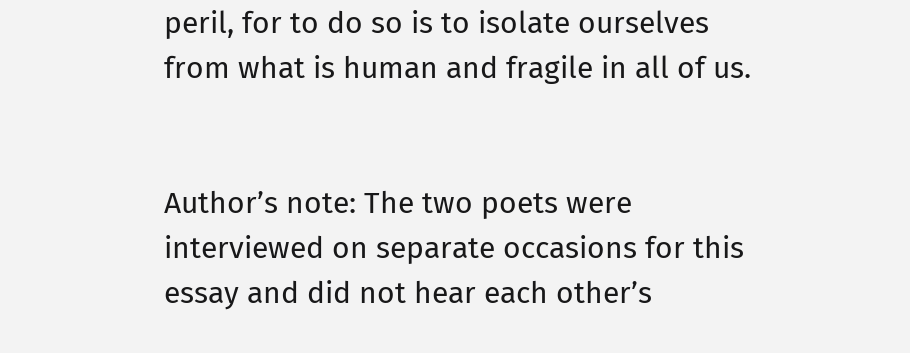peril, for to do so is to isolate ourselves from what is human and fragile in all of us.


Author’s note: The two poets were interviewed on separate occasions for this essay and did not hear each other’s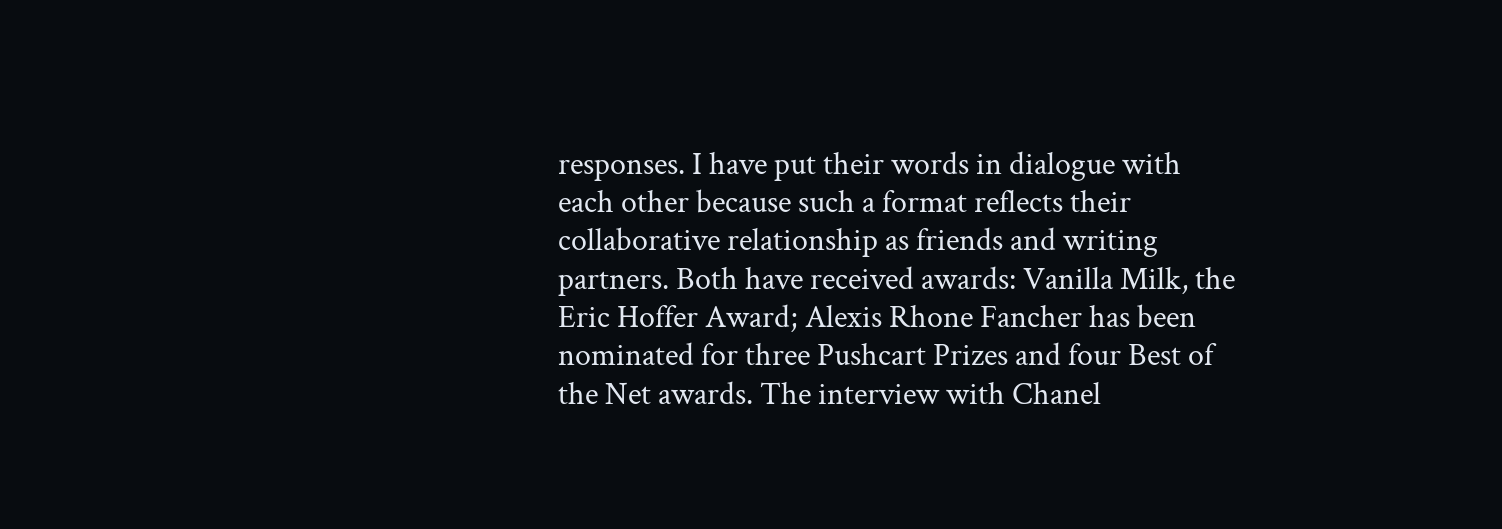responses. I have put their words in dialogue with each other because such a format reflects their collaborative relationship as friends and writing partners. Both have received awards: Vanilla Milk, the Eric Hoffer Award; Alexis Rhone Fancher has been nominated for three Pushcart Prizes and four Best of the Net awards. The interview with Chanel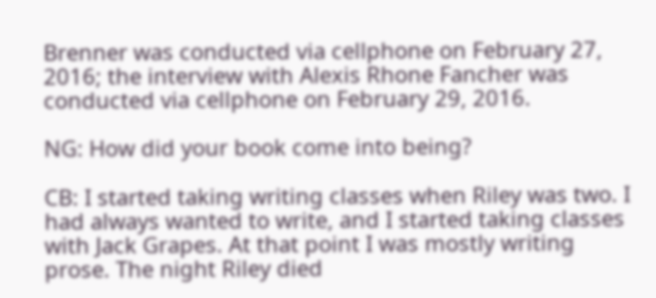Brenner was conducted via cellphone on February 27, 2016; the interview with Alexis Rhone Fancher was conducted via cellphone on February 29, 2016.

NG: How did your book come into being?

CB: I started taking writing classes when Riley was two. I had always wanted to write, and I started taking classes with Jack Grapes. At that point I was mostly writing prose. The night Riley died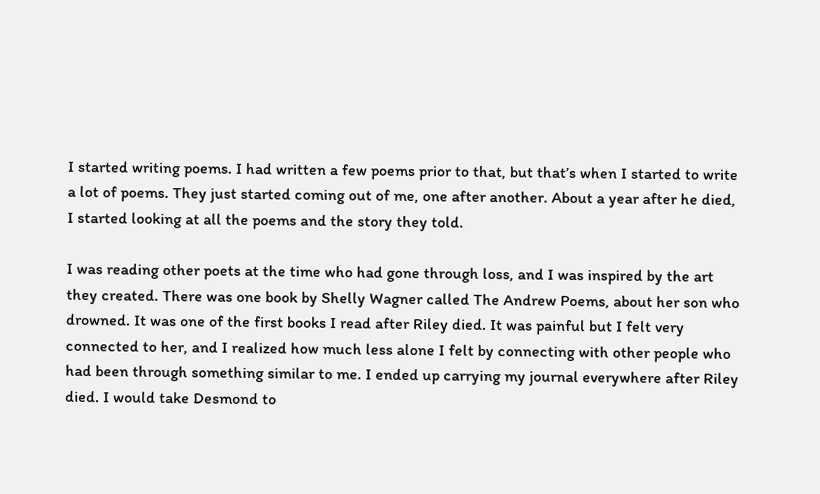I started writing poems. I had written a few poems prior to that, but that’s when I started to write a lot of poems. They just started coming out of me, one after another. About a year after he died, I started looking at all the poems and the story they told.

I was reading other poets at the time who had gone through loss, and I was inspired by the art they created. There was one book by Shelly Wagner called The Andrew Poems, about her son who drowned. It was one of the first books I read after Riley died. It was painful but I felt very connected to her, and I realized how much less alone I felt by connecting with other people who had been through something similar to me. I ended up carrying my journal everywhere after Riley died. I would take Desmond to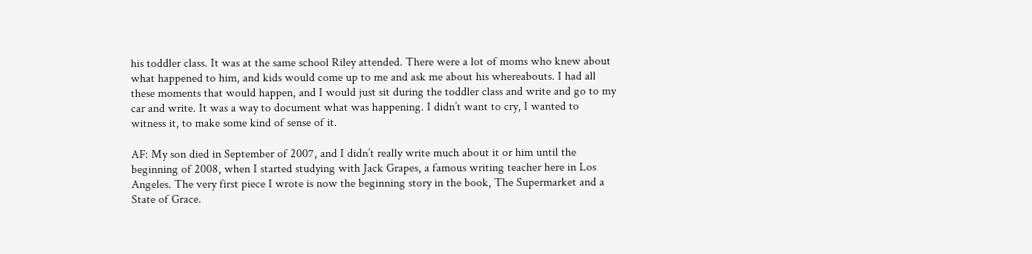his toddler class. It was at the same school Riley attended. There were a lot of moms who knew about what happened to him, and kids would come up to me and ask me about his whereabouts. I had all these moments that would happen, and I would just sit during the toddler class and write and go to my car and write. It was a way to document what was happening. I didn’t want to cry, I wanted to witness it, to make some kind of sense of it.

AF: My son died in September of 2007, and I didn’t really write much about it or him until the beginning of 2008, when I started studying with Jack Grapes, a famous writing teacher here in Los Angeles. The very first piece I wrote is now the beginning story in the book, The Supermarket and a State of Grace.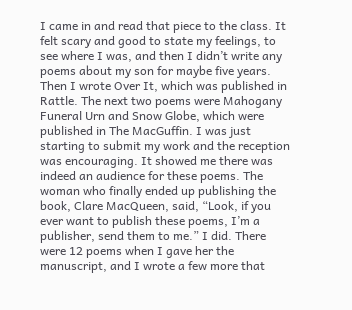I came in and read that piece to the class. It felt scary and good to state my feelings, to see where I was, and then I didn’t write any poems about my son for maybe five years. Then I wrote Over It, which was published in Rattle. The next two poems were Mahogany Funeral Urn and Snow Globe, which were published in The MacGuffin. I was just starting to submit my work and the reception was encouraging. It showed me there was indeed an audience for these poems. The woman who finally ended up publishing the book, Clare MacQueen, said, “Look, if you ever want to publish these poems, I’m a publisher, send them to me.” I did. There were 12 poems when I gave her the manuscript, and I wrote a few more that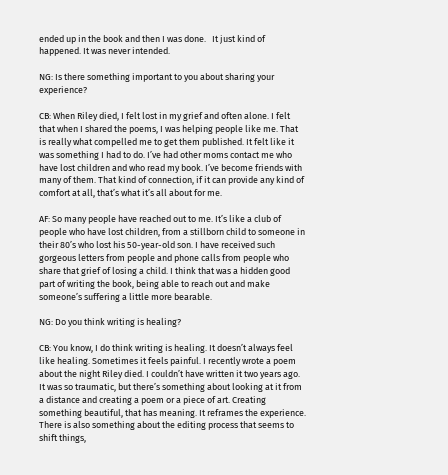ended up in the book and then I was done.   It just kind of happened. It was never intended.

NG: Is there something important to you about sharing your experience?

CB: When Riley died, I felt lost in my grief and often alone. I felt that when I shared the poems, I was helping people like me. That is really what compelled me to get them published. It felt like it was something I had to do. I’ve had other moms contact me who have lost children and who read my book. I’ve become friends with many of them. That kind of connection, if it can provide any kind of comfort at all, that’s what it’s all about for me.

AF: So many people have reached out to me. It’s like a club of people who have lost children, from a stillborn child to someone in their 80’s who lost his 50-year-old son. I have received such gorgeous letters from people and phone calls from people who share that grief of losing a child. I think that was a hidden good part of writing the book, being able to reach out and make someone’s suffering a little more bearable.

NG: Do you think writing is healing?

CB: You know, I do think writing is healing. It doesn’t always feel like healing. Sometimes it feels painful. I recently wrote a poem about the night Riley died. I couldn’t have written it two years ago. It was so traumatic, but there’s something about looking at it from a distance and creating a poem or a piece of art. Creating something beautiful, that has meaning. It reframes the experience. There is also something about the editing process that seems to shift things,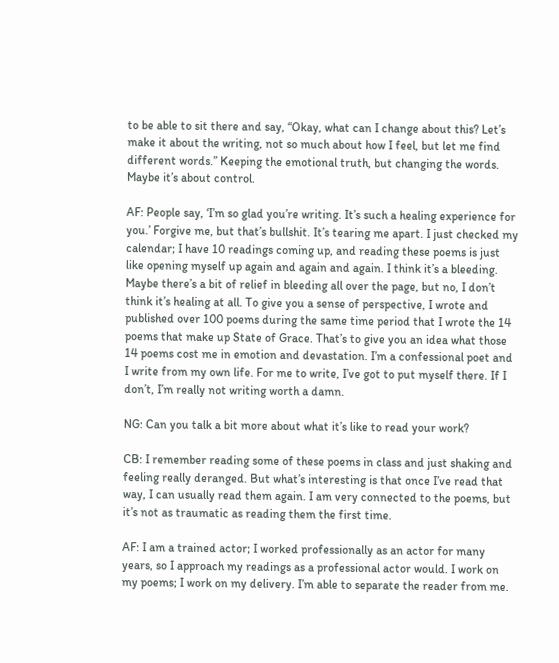to be able to sit there and say, “Okay, what can I change about this? Let’s make it about the writing, not so much about how I feel, but let me find different words.” Keeping the emotional truth, but changing the words. Maybe it’s about control.

AF: People say, ‘I’m so glad you’re writing. It’s such a healing experience for you.’ Forgive me, but that’s bullshit. It’s tearing me apart. I just checked my calendar; I have 10 readings coming up, and reading these poems is just like opening myself up again and again and again. I think it’s a bleeding. Maybe there’s a bit of relief in bleeding all over the page, but no, I don’t think it’s healing at all. To give you a sense of perspective, I wrote and published over 100 poems during the same time period that I wrote the 14 poems that make up State of Grace. That’s to give you an idea what those 14 poems cost me in emotion and devastation. I’m a confessional poet and I write from my own life. For me to write, I’ve got to put myself there. If I don’t, I’m really not writing worth a damn.

NG: Can you talk a bit more about what it’s like to read your work?

CB: I remember reading some of these poems in class and just shaking and feeling really deranged. But what’s interesting is that once I’ve read that way, I can usually read them again. I am very connected to the poems, but it’s not as traumatic as reading them the first time.

AF: I am a trained actor; I worked professionally as an actor for many years, so I approach my readings as a professional actor would. I work on my poems; I work on my delivery. I’m able to separate the reader from me.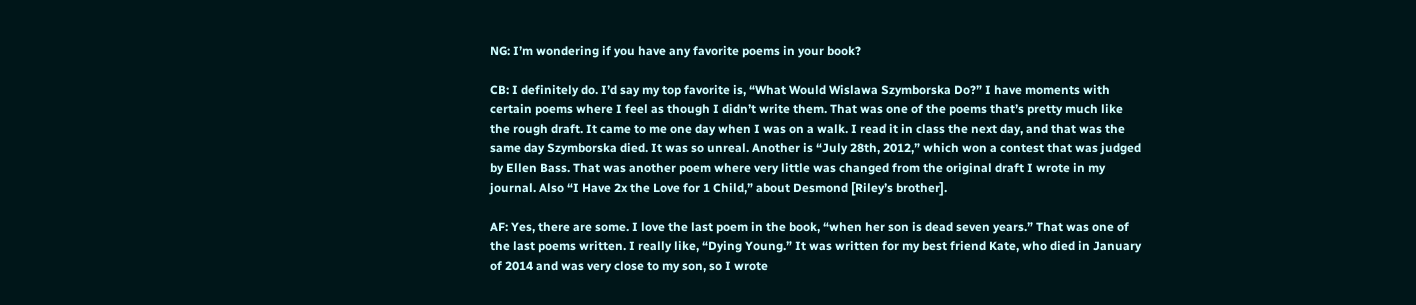NG: I’m wondering if you have any favorite poems in your book?

CB: I definitely do. I’d say my top favorite is, “What Would Wislawa Szymborska Do?” I have moments with certain poems where I feel as though I didn’t write them. That was one of the poems that’s pretty much like the rough draft. It came to me one day when I was on a walk. I read it in class the next day, and that was the same day Szymborska died. It was so unreal. Another is “July 28th, 2012,” which won a contest that was judged by Ellen Bass. That was another poem where very little was changed from the original draft I wrote in my journal. Also “I Have 2x the Love for 1 Child,” about Desmond [Riley’s brother].

AF: Yes, there are some. I love the last poem in the book, “when her son is dead seven years.” That was one of the last poems written. I really like, “Dying Young.” It was written for my best friend Kate, who died in January of 2014 and was very close to my son, so I wrote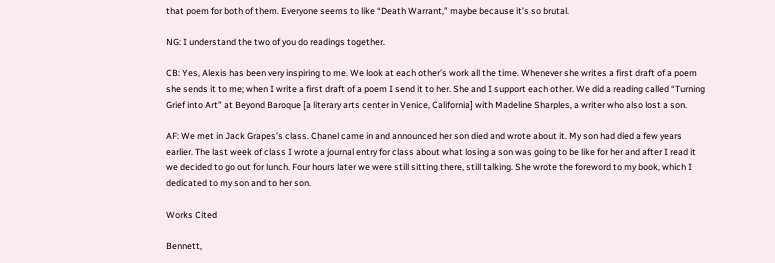that poem for both of them. Everyone seems to like “Death Warrant,” maybe because it’s so brutal.

NG: I understand the two of you do readings together.

CB: Yes, Alexis has been very inspiring to me. We look at each other’s work all the time. Whenever she writes a first draft of a poem she sends it to me; when I write a first draft of a poem I send it to her. She and I support each other. We did a reading called “Turning Grief into Art” at Beyond Baroque [a literary arts center in Venice, California] with Madeline Sharples, a writer who also lost a son.

AF: We met in Jack Grapes’s class. Chanel came in and announced her son died and wrote about it. My son had died a few years earlier. The last week of class I wrote a journal entry for class about what losing a son was going to be like for her and after I read it we decided to go out for lunch. Four hours later we were still sitting there, still talking. She wrote the foreword to my book, which I dedicated to my son and to her son.

Works Cited

Bennett,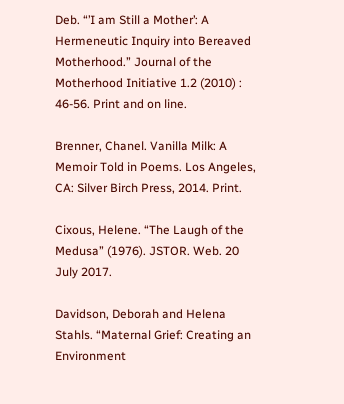Deb. “’I am Still a Mother’: A Hermeneutic Inquiry into Bereaved  Motherhood.” Journal of the Motherhood Initiative 1.2 (2010) : 46-56. Print and on line.

Brenner, Chanel. Vanilla Milk: A Memoir Told in Poems. Los Angeles, CA: Silver Birch Press, 2014. Print.

Cixous, Helene. “The Laugh of the Medusa” (1976). JSTOR. Web. 20 July 2017.

Davidson, Deborah and Helena Stahls. “Maternal Grief: Creating an Environment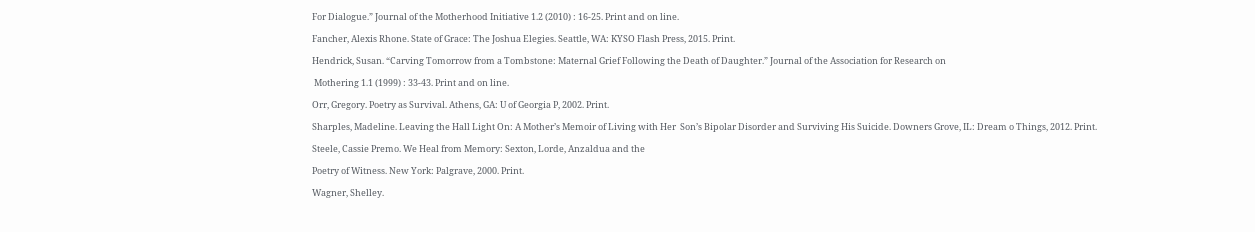For Dialogue.” Journal of the Motherhood Initiative 1.2 (2010) : 16-25. Print and on line.

Fancher, Alexis Rhone. State of Grace: The Joshua Elegies. Seattle, WA: KYSO Flash Press, 2015. Print.

Hendrick, Susan. “Carving Tomorrow from a Tombstone: Maternal Grief Following the Death of Daughter.” Journal of the Association for Research on

 Mothering 1.1 (1999) : 33-43. Print and on line.

Orr, Gregory. Poetry as Survival. Athens, GA: U of Georgia P, 2002. Print.

Sharples, Madeline. Leaving the Hall Light On: A Mother’s Memoir of Living with Her  Son’s Bipolar Disorder and Surviving His Suicide. Downers Grove, IL: Dream o Things, 2012. Print.

Steele, Cassie Premo. We Heal from Memory: Sexton, Lorde, Anzaldua and the

Poetry of Witness. New York: Palgrave, 2000. Print.

Wagner, Shelley.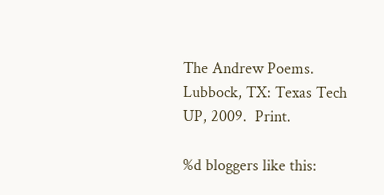The Andrew Poems. Lubbock, TX: Texas Tech UP, 2009.  Print.

%d bloggers like this: